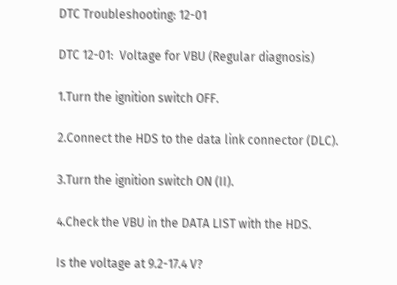DTC Troubleshooting: 12-01

DTC 12-01:  Voltage for VBU (Regular diagnosis)

1.Turn the ignition switch OFF.

2.Connect the HDS to the data link connector (DLC).

3.Turn the ignition switch ON (II).

4.Check the VBU in the DATA LIST with the HDS.

Is the voltage at 9.2-17.4 V?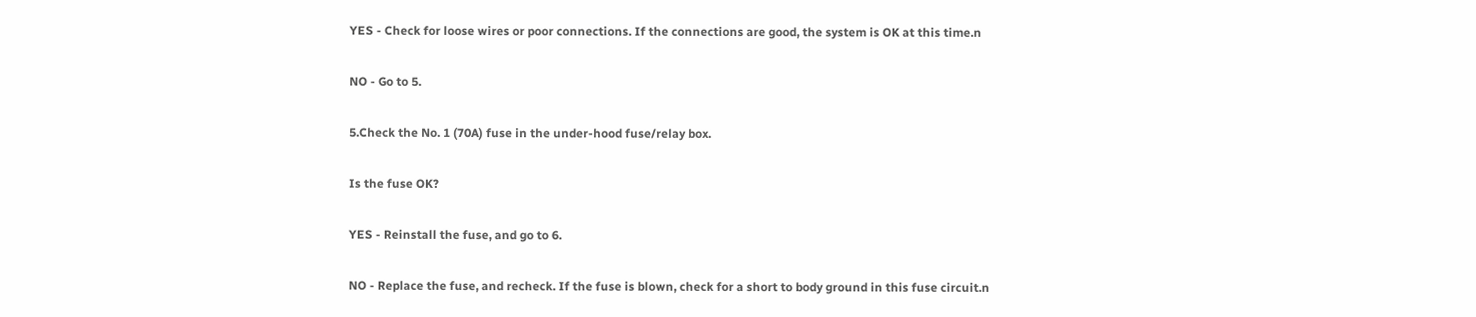YES - Check for loose wires or poor connections. If the connections are good, the system is OK at this time.n

NO - Go to 5.

5.Check the No. 1 (70A) fuse in the under-hood fuse/relay box.

Is the fuse OK?

YES - Reinstall the fuse, and go to 6.

NO - Replace the fuse, and recheck. If the fuse is blown, check for a short to body ground in this fuse circuit.n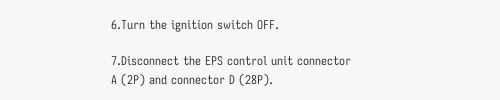6.Turn the ignition switch OFF.

7.Disconnect the EPS control unit connector A (2P) and connector D (28P).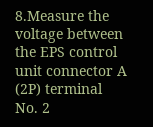8.Measure the voltage between the EPS control unit connector A (2P) terminal No. 2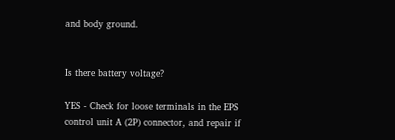and body ground.


Is there battery voltage?

YES - Check for loose terminals in the EPS control unit A (2P) connector, and repair if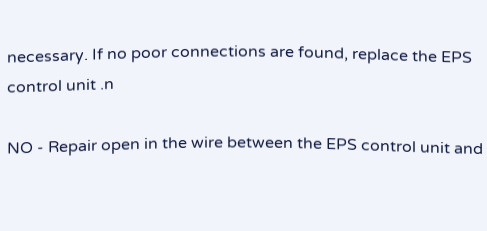necessary. If no poor connections are found, replace the EPS control unit .n

NO - Repair open in the wire between the EPS control unit and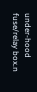under-hood fuse/relay box.n